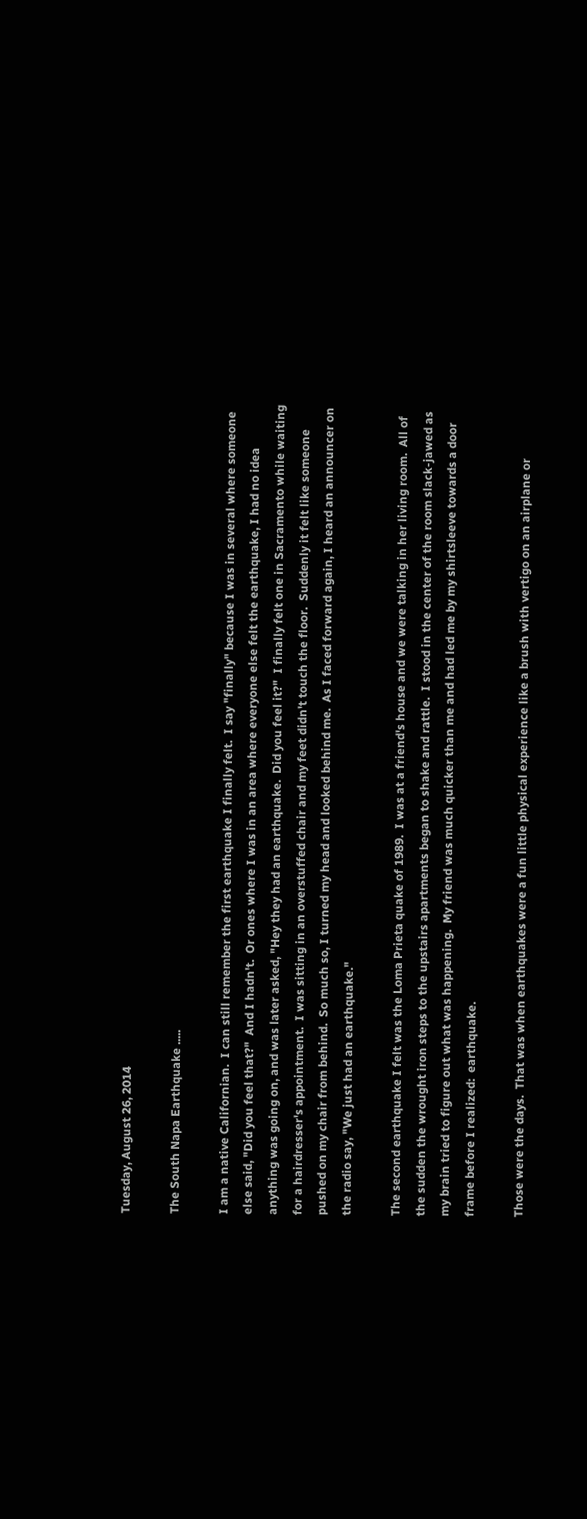Tuesday, August 26, 2014

The South Napa Earthquake .....

I am a native Californian.  I can still remember the first earthquake I finally felt.  I say "finally" because I was in several where someone else said, "Did you feel that?"  And I hadn't.  Or ones where I was in an area where everyone else felt the earthquake, I had no idea anything was going on, and was later asked, "Hey they had an earthquake.  Did you feel it?"  I finally felt one in Sacramento while waiting for a hairdresser's appointment.  I was sitting in an overstuffed chair and my feet didn't touch the floor.  Suddenly it felt like someone pushed on my chair from behind.  So much so, I turned my head and looked behind me.  As I faced forward again, I heard an announcer on the radio say, "We just had an earthquake."

The second earthquake I felt was the Loma Prieta quake of 1989.  I was at a friend's house and we were talking in her living room.  All of the sudden the wrought iron steps to the upstairs apartments began to shake and rattle.  I stood in the center of the room slack-jawed as my brain tried to figure out what was happening.  My friend was much quicker than me and had led me by my shirtsleeve towards a door frame before I realized:  earthquake.

Those were the days.  That was when earthquakes were a fun little physical experience like a brush with vertigo on an airplane or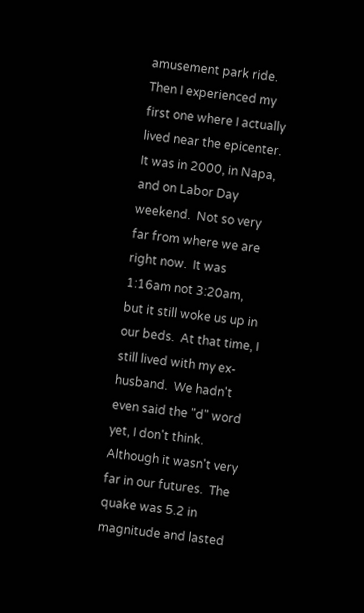amusement park ride.  Then I experienced my first one where I actually lived near the epicenter.  It was in 2000, in Napa, and on Labor Day weekend.  Not so very far from where we are right now.  It was 1:16am not 3:20am, but it still woke us up in our beds.  At that time, I still lived with my ex-husband.  We hadn't even said the "d" word yet, I don't think.  Although it wasn't very far in our futures.  The quake was 5.2 in magnitude and lasted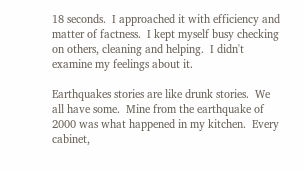18 seconds.  I approached it with efficiency and matter of factness.  I kept myself busy checking on others, cleaning and helping.  I didn't examine my feelings about it.

Earthquakes stories are like drunk stories.  We all have some.  Mine from the earthquake of 2000 was what happened in my kitchen.  Every cabinet,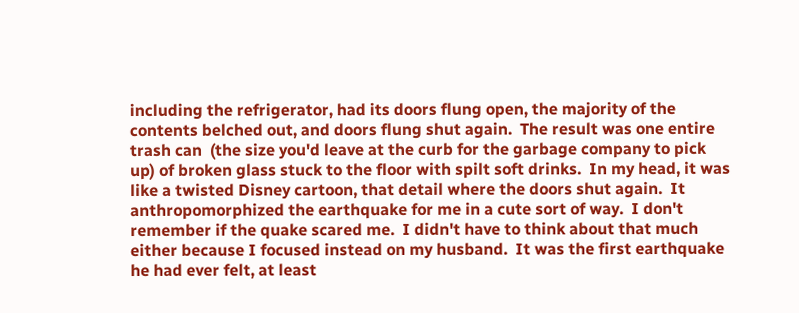including the refrigerator, had its doors flung open, the majority of the contents belched out, and doors flung shut again.  The result was one entire trash can  (the size you'd leave at the curb for the garbage company to pick up) of broken glass stuck to the floor with spilt soft drinks.  In my head, it was like a twisted Disney cartoon, that detail where the doors shut again.  It anthropomorphized the earthquake for me in a cute sort of way.  I don't remember if the quake scared me.  I didn't have to think about that much either because I focused instead on my husband.  It was the first earthquake he had ever felt, at least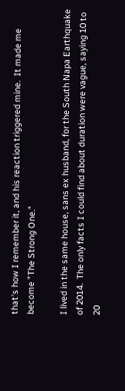that's how I remember it, and his reaction triggered mine.  It made me become "The Strong One."

I lived in the same house, sans ex husband, for the South Napa Earthquake of 2014.  The only facts I could find about duration were vague, saying 10 to 20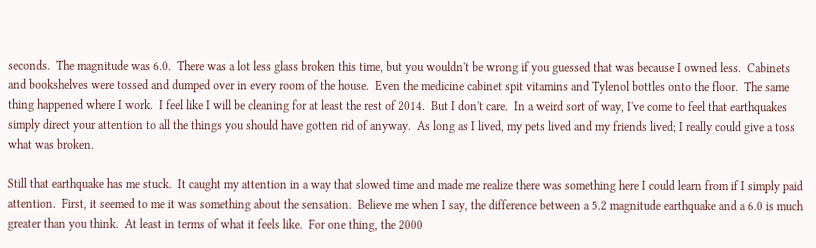seconds.  The magnitude was 6.0.  There was a lot less glass broken this time, but you wouldn't be wrong if you guessed that was because I owned less.  Cabinets and bookshelves were tossed and dumped over in every room of the house.  Even the medicine cabinet spit vitamins and Tylenol bottles onto the floor.  The same thing happened where I work.  I feel like I will be cleaning for at least the rest of 2014.  But I don't care.  In a weird sort of way, I've come to feel that earthquakes simply direct your attention to all the things you should have gotten rid of anyway.  As long as I lived, my pets lived and my friends lived; I really could give a toss what was broken.

Still that earthquake has me stuck.  It caught my attention in a way that slowed time and made me realize there was something here I could learn from if I simply paid attention.  First, it seemed to me it was something about the sensation.  Believe me when I say, the difference between a 5.2 magnitude earthquake and a 6.0 is much greater than you think.  At least in terms of what it feels like.  For one thing, the 2000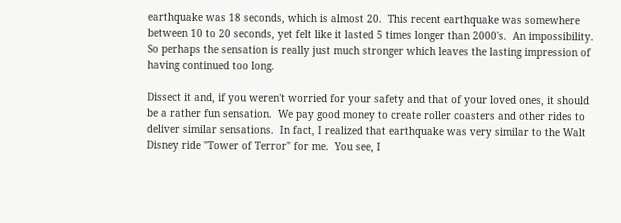earthquake was 18 seconds, which is almost 20.  This recent earthquake was somewhere between 10 to 20 seconds, yet felt like it lasted 5 times longer than 2000's.  An impossibility.  So perhaps the sensation is really just much stronger which leaves the lasting impression of having continued too long.

Dissect it and, if you weren't worried for your safety and that of your loved ones, it should be a rather fun sensation.  We pay good money to create roller coasters and other rides to deliver similar sensations.  In fact, I realized that earthquake was very similar to the Walt Disney ride "Tower of Terror" for me.  You see, I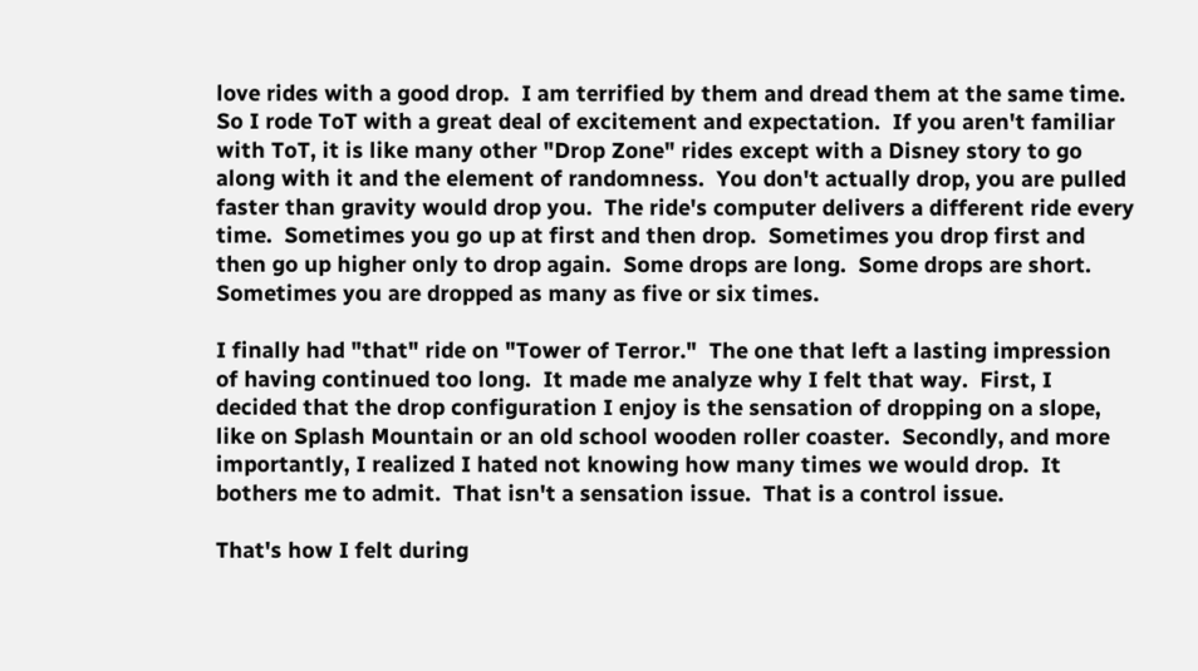love rides with a good drop.  I am terrified by them and dread them at the same time.  So I rode ToT with a great deal of excitement and expectation.  If you aren't familiar with ToT, it is like many other "Drop Zone" rides except with a Disney story to go along with it and the element of randomness.  You don't actually drop, you are pulled faster than gravity would drop you.  The ride's computer delivers a different ride every time.  Sometimes you go up at first and then drop.  Sometimes you drop first and then go up higher only to drop again.  Some drops are long.  Some drops are short.  Sometimes you are dropped as many as five or six times.

I finally had "that" ride on "Tower of Terror."  The one that left a lasting impression of having continued too long.  It made me analyze why I felt that way.  First, I decided that the drop configuration I enjoy is the sensation of dropping on a slope, like on Splash Mountain or an old school wooden roller coaster.  Secondly, and more importantly, I realized I hated not knowing how many times we would drop.  It bothers me to admit.  That isn't a sensation issue.  That is a control issue.

That's how I felt during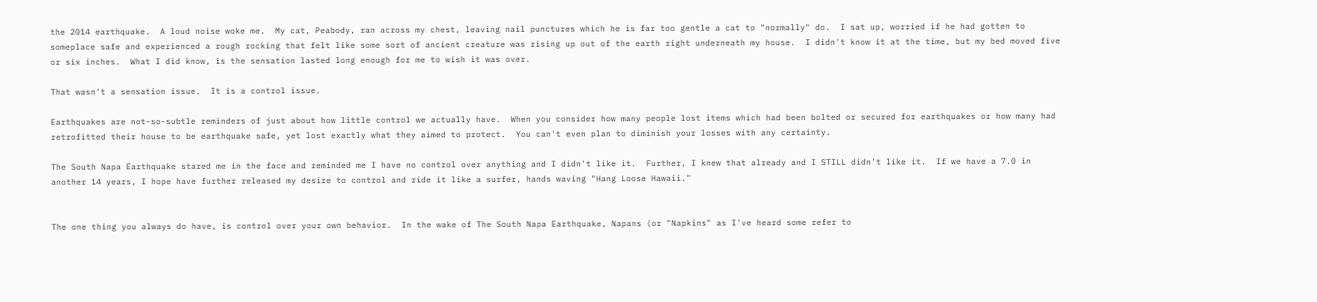the 2014 earthquake.  A loud noise woke me.  My cat, Peabody, ran across my chest, leaving nail punctures which he is far too gentle a cat to "normally" do.  I sat up, worried if he had gotten to someplace safe and experienced a rough rocking that felt like some sort of ancient creature was rising up out of the earth right underneath my house.  I didn't know it at the time, but my bed moved five or six inches.  What I did know, is the sensation lasted long enough for me to wish it was over.

That wasn't a sensation issue.  It is a control issue.

Earthquakes are not-so-subtle reminders of just about how little control we actually have.  When you consider how many people lost items which had been bolted or secured for earthquakes or how many had retrofitted their house to be earthquake safe, yet lost exactly what they aimed to protect.  You can't even plan to diminish your losses with any certainty.

The South Napa Earthquake stared me in the face and reminded me I have no control over anything and I didn't like it.  Further, I knew that already and I STILL didn't like it.  If we have a 7.0 in another 14 years, I hope have further released my desire to control and ride it like a surfer, hands waving "Hang Loose Hawaii."


The one thing you always do have, is control over your own behavior.  In the wake of The South Napa Earthquake, Napans (or "Napkins" as I've heard some refer to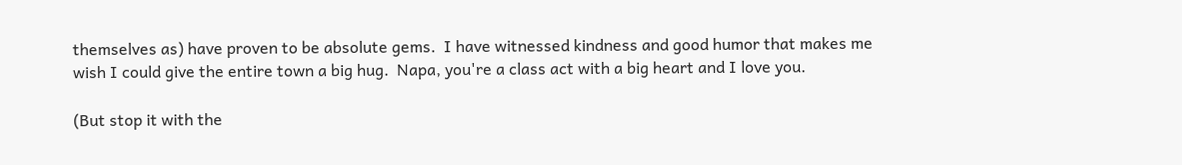themselves as) have proven to be absolute gems.  I have witnessed kindness and good humor that makes me wish I could give the entire town a big hug.  Napa, you're a class act with a big heart and I love you.

(But stop it with the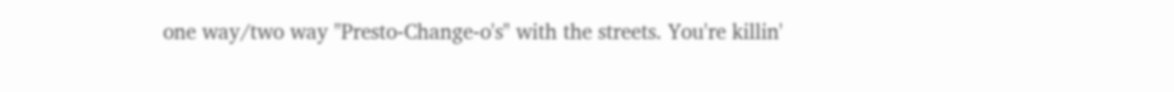one way/two way "Presto-Change-o's" with the streets. You're killin'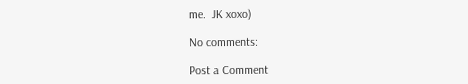me.  JK xoxo)

No comments:

Post a Comment